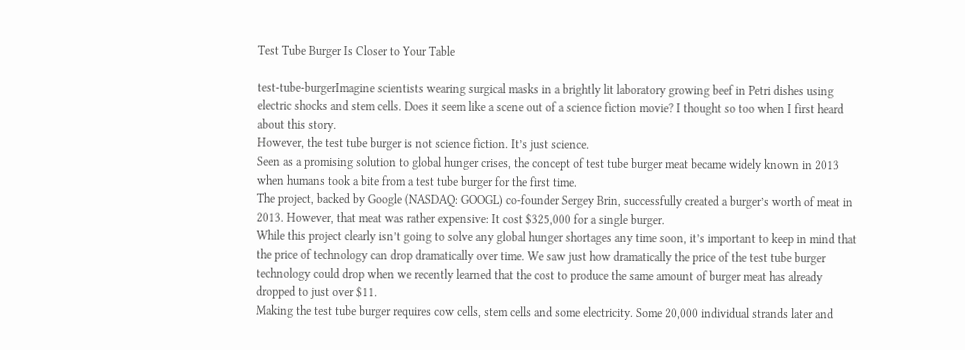Test Tube Burger Is Closer to Your Table

test-tube-burgerImagine scientists wearing surgical masks in a brightly lit laboratory growing beef in Petri dishes using electric shocks and stem cells. Does it seem like a scene out of a science fiction movie? I thought so too when I first heard about this story.
However, the test tube burger is not science fiction. It’s just science.
Seen as a promising solution to global hunger crises, the concept of test tube burger meat became widely known in 2013 when humans took a bite from a test tube burger for the first time.
The project, backed by Google (NASDAQ: GOOGL) co-founder Sergey Brin, successfully created a burger’s worth of meat in 2013. However, that meat was rather expensive: It cost $325,000 for a single burger.
While this project clearly isn’t going to solve any global hunger shortages any time soon, it’s important to keep in mind that the price of technology can drop dramatically over time. We saw just how dramatically the price of the test tube burger technology could drop when we recently learned that the cost to produce the same amount of burger meat has already dropped to just over $11.
Making the test tube burger requires cow cells, stem cells and some electricity. Some 20,000 individual strands later and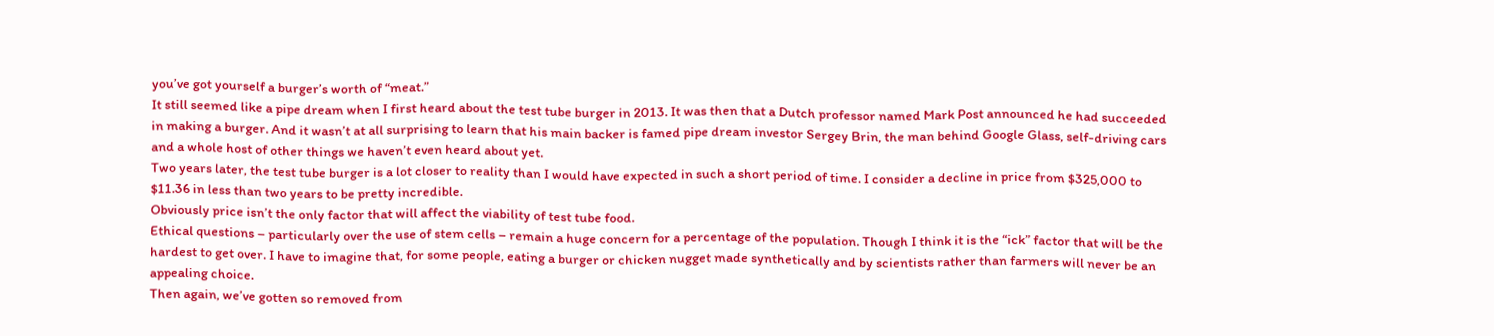you’ve got yourself a burger’s worth of “meat.”
It still seemed like a pipe dream when I first heard about the test tube burger in 2013. It was then that a Dutch professor named Mark Post announced he had succeeded in making a burger. And it wasn’t at all surprising to learn that his main backer is famed pipe dream investor Sergey Brin, the man behind Google Glass, self-driving cars and a whole host of other things we haven’t even heard about yet.
Two years later, the test tube burger is a lot closer to reality than I would have expected in such a short period of time. I consider a decline in price from $325,000 to $11.36 in less than two years to be pretty incredible.
Obviously price isn’t the only factor that will affect the viability of test tube food.
Ethical questions – particularly over the use of stem cells – remain a huge concern for a percentage of the population. Though I think it is the “ick” factor that will be the hardest to get over. I have to imagine that, for some people, eating a burger or chicken nugget made synthetically and by scientists rather than farmers will never be an appealing choice.
Then again, we’ve gotten so removed from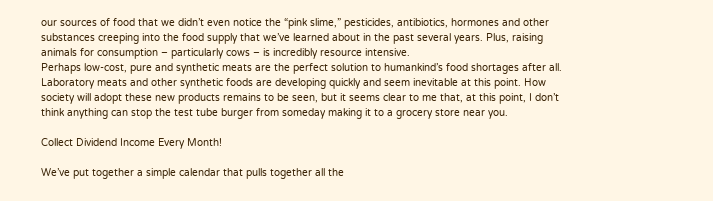our sources of food that we didn’t even notice the “pink slime,” pesticides, antibiotics, hormones and other substances creeping into the food supply that we’ve learned about in the past several years. Plus, raising animals for consumption – particularly cows – is incredibly resource intensive.
Perhaps low-cost, pure and synthetic meats are the perfect solution to humankind’s food shortages after all.
Laboratory meats and other synthetic foods are developing quickly and seem inevitable at this point. How society will adopt these new products remains to be seen, but it seems clear to me that, at this point, I don’t think anything can stop the test tube burger from someday making it to a grocery store near you.

Collect Dividend Income Every Month!

We’ve put together a simple calendar that pulls together all the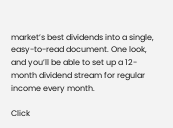market’s best dividends into a single, easy-to-read document. One look, and you’ll be able to set up a 12-month dividend stream for regular income every month.

Click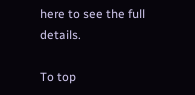here to see the full details.

To top